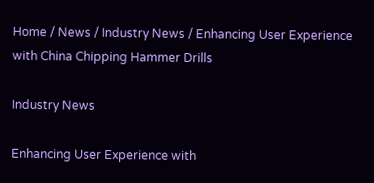Home / News / Industry News / Enhancing User Experience with China Chipping Hammer Drills

Industry News

Enhancing User Experience with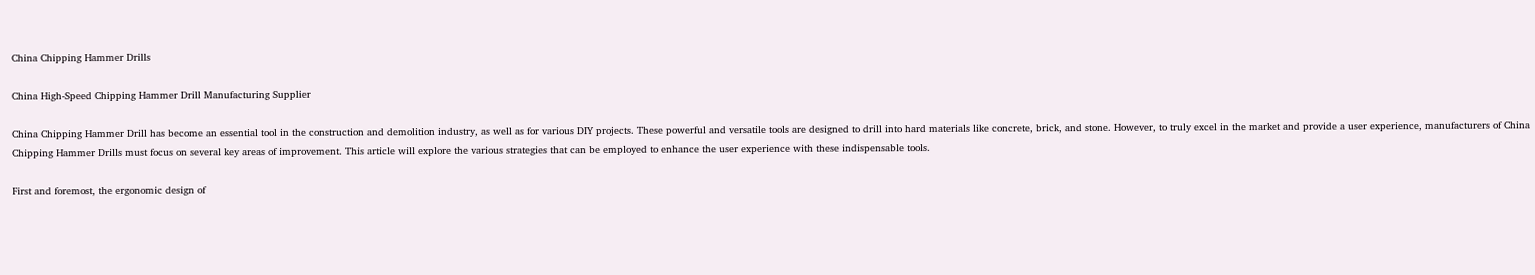China Chipping Hammer Drills

China High-Speed Chipping Hammer Drill Manufacturing Supplier

China Chipping Hammer Drill has become an essential tool in the construction and demolition industry, as well as for various DIY projects. These powerful and versatile tools are designed to drill into hard materials like concrete, brick, and stone. However, to truly excel in the market and provide a user experience, manufacturers of China Chipping Hammer Drills must focus on several key areas of improvement. This article will explore the various strategies that can be employed to enhance the user experience with these indispensable tools.

First and foremost, the ergonomic design of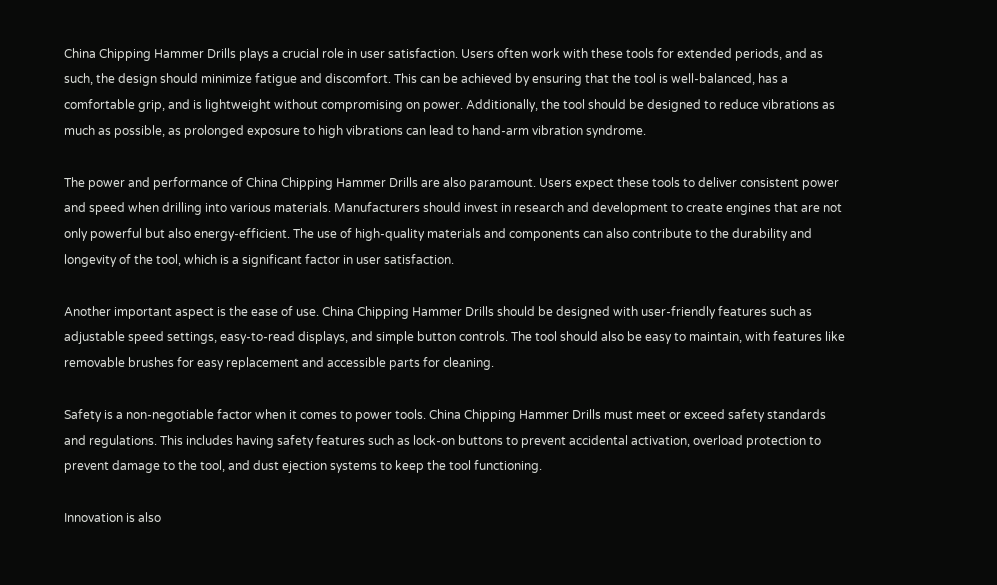China Chipping Hammer Drills plays a crucial role in user satisfaction. Users often work with these tools for extended periods, and as such, the design should minimize fatigue and discomfort. This can be achieved by ensuring that the tool is well-balanced, has a comfortable grip, and is lightweight without compromising on power. Additionally, the tool should be designed to reduce vibrations as much as possible, as prolonged exposure to high vibrations can lead to hand-arm vibration syndrome.

The power and performance of China Chipping Hammer Drills are also paramount. Users expect these tools to deliver consistent power and speed when drilling into various materials. Manufacturers should invest in research and development to create engines that are not only powerful but also energy-efficient. The use of high-quality materials and components can also contribute to the durability and longevity of the tool, which is a significant factor in user satisfaction.

Another important aspect is the ease of use. China Chipping Hammer Drills should be designed with user-friendly features such as adjustable speed settings, easy-to-read displays, and simple button controls. The tool should also be easy to maintain, with features like removable brushes for easy replacement and accessible parts for cleaning.

Safety is a non-negotiable factor when it comes to power tools. China Chipping Hammer Drills must meet or exceed safety standards and regulations. This includes having safety features such as lock-on buttons to prevent accidental activation, overload protection to prevent damage to the tool, and dust ejection systems to keep the tool functioning.

Innovation is also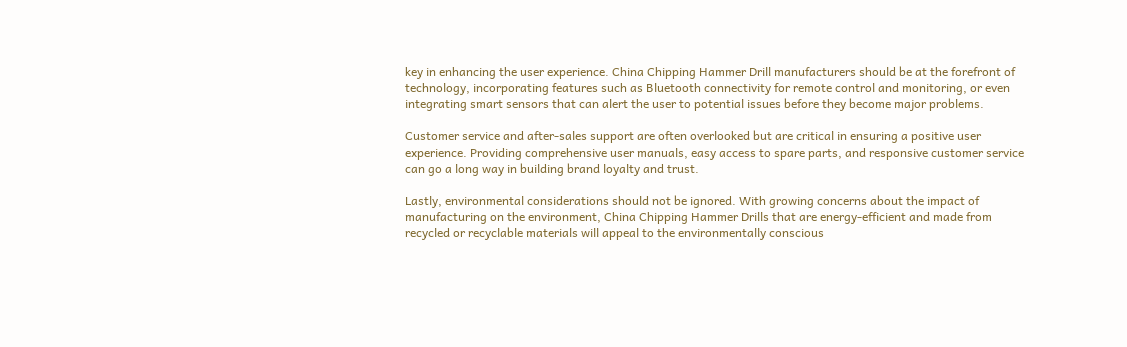key in enhancing the user experience. China Chipping Hammer Drill manufacturers should be at the forefront of technology, incorporating features such as Bluetooth connectivity for remote control and monitoring, or even integrating smart sensors that can alert the user to potential issues before they become major problems.

Customer service and after-sales support are often overlooked but are critical in ensuring a positive user experience. Providing comprehensive user manuals, easy access to spare parts, and responsive customer service can go a long way in building brand loyalty and trust.

Lastly, environmental considerations should not be ignored. With growing concerns about the impact of manufacturing on the environment, China Chipping Hammer Drills that are energy-efficient and made from recycled or recyclable materials will appeal to the environmentally conscious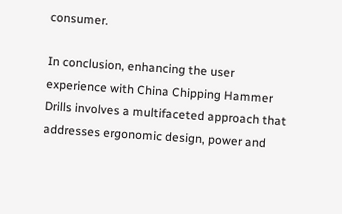consumer.

In conclusion, enhancing the user experience with China Chipping Hammer Drills involves a multifaceted approach that addresses ergonomic design, power and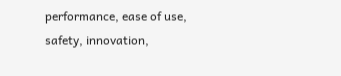performance, ease of use, safety, innovation,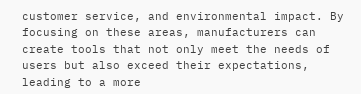customer service, and environmental impact. By focusing on these areas, manufacturers can create tools that not only meet the needs of users but also exceed their expectations, leading to a more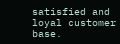satisfied and loyal customer base.